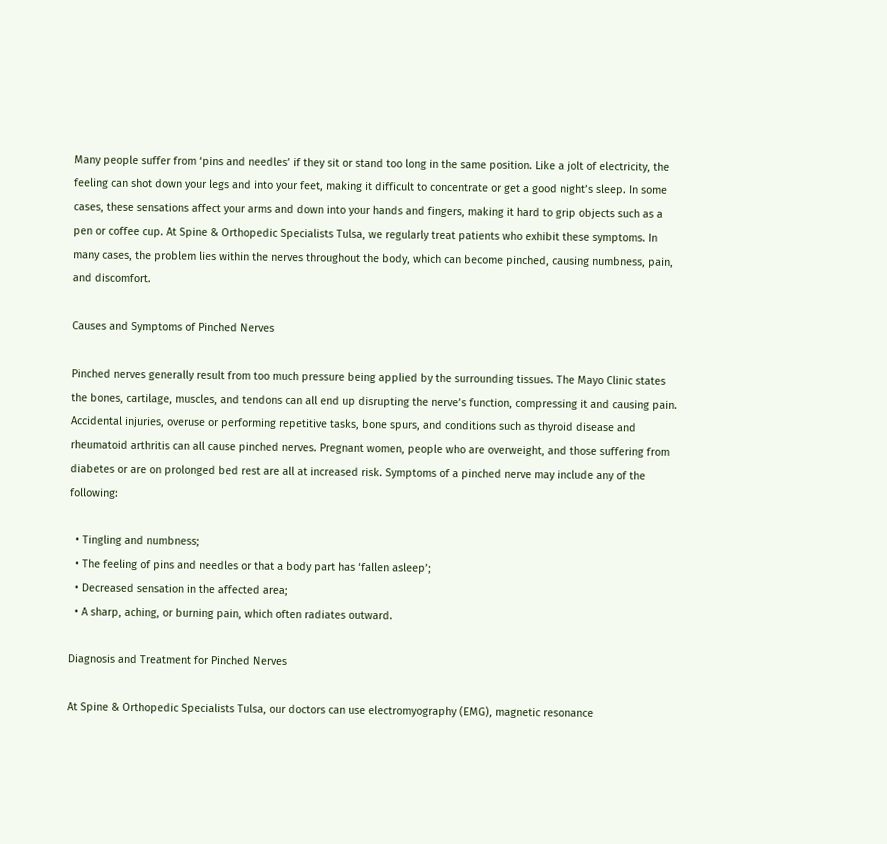Many people suffer from ‘pins and needles’ if they sit or stand too long in the same position. Like a jolt of electricity, the feeling can shot down your legs and into your feet, making it difficult to concentrate or get a good night’s sleep. In some cases, these sensations affect your arms and down into your hands and fingers, making it hard to grip objects such as a pen or coffee cup. At Spine & Orthopedic Specialists Tulsa, we regularly treat patients who exhibit these symptoms. In many cases, the problem lies within the nerves throughout the body, which can become pinched, causing numbness, pain, and discomfort.

Causes and Symptoms of Pinched Nerves

Pinched nerves generally result from too much pressure being applied by the surrounding tissues. The Mayo Clinic states the bones, cartilage, muscles, and tendons can all end up disrupting the nerve’s function, compressing it and causing pain. Accidental injuries, overuse or performing repetitive tasks, bone spurs, and conditions such as thyroid disease and rheumatoid arthritis can all cause pinched nerves. Pregnant women, people who are overweight, and those suffering from diabetes or are on prolonged bed rest are all at increased risk. Symptoms of a pinched nerve may include any of the following:

  • Tingling and numbness;
  • The feeling of pins and needles or that a body part has ‘fallen asleep’;
  • Decreased sensation in the affected area;
  • A sharp, aching, or burning pain, which often radiates outward.

Diagnosis and Treatment for Pinched Nerves

At Spine & Orthopedic Specialists Tulsa, our doctors can use electromyography (EMG), magnetic resonance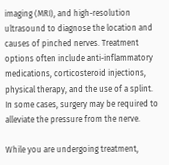imaging (MRI), and high-resolution ultrasound to diagnose the location and causes of pinched nerves. Treatment options often include anti-inflammatory medications, corticosteroid injections, physical therapy, and the use of a splint. In some cases, surgery may be required to alleviate the pressure from the nerve.

While you are undergoing treatment,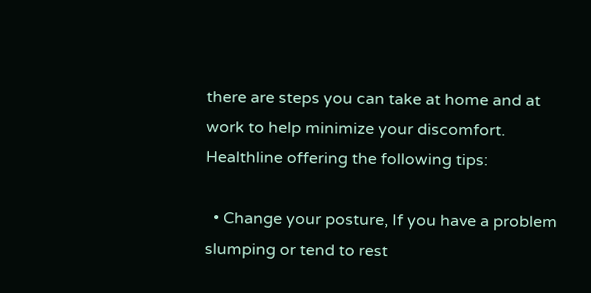there are steps you can take at home and at work to help minimize your discomfort. Healthline offering the following tips:

  • Change your posture, If you have a problem slumping or tend to rest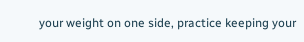your weight on one side, practice keeping your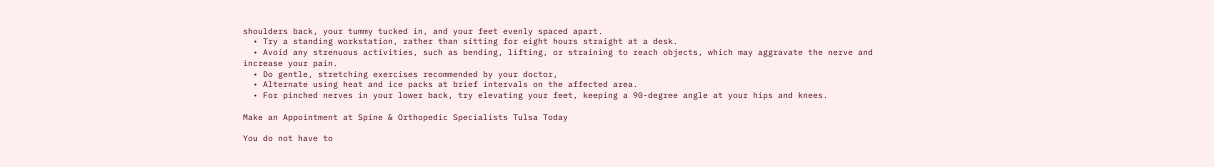shoulders back, your tummy tucked in, and your feet evenly spaced apart.
  • Try a standing workstation, rather than sitting for eight hours straight at a desk.
  • Avoid any strenuous activities, such as bending, lifting, or straining to reach objects, which may aggravate the nerve and increase your pain.
  • Do gentle, stretching exercises recommended by your doctor,
  • Alternate using heat and ice packs at brief intervals on the affected area.
  • For pinched nerves in your lower back, try elevating your feet, keeping a 90-degree angle at your hips and knees.

Make an Appointment at Spine & Orthopedic Specialists Tulsa Today

You do not have to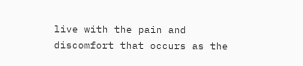live with the pain and discomfort that occurs as the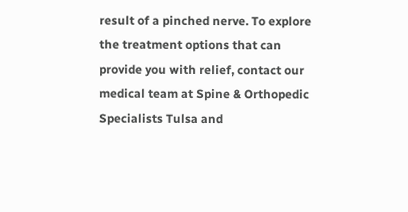result of a pinched nerve. To explore the treatment options that can provide you with relief, contact our medical team at Spine & Orthopedic Specialists Tulsa and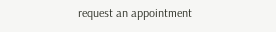request an appointment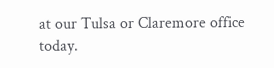at our Tulsa or Claremore office today.